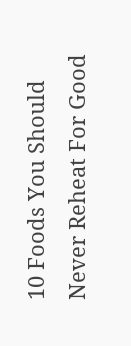10 Foods You Should Never Reheat For Good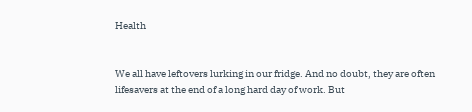Health


We all have leftovers lurking in our fridge. And no doubt, they are often lifesavers at the end of a long hard day of work. But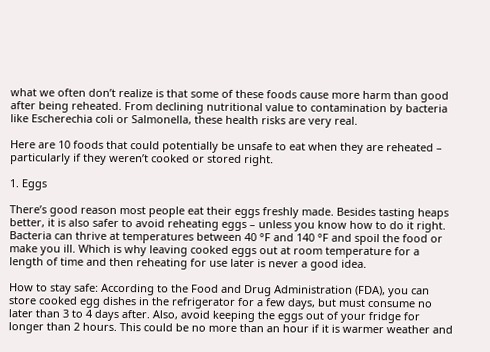what we often don’t realize is that some of these foods cause more harm than good after being reheated. From declining nutritional value to contamination by bacteria like Escherechia coli or Salmonella, these health risks are very real.

Here are 10 foods that could potentially be unsafe to eat when they are reheated – particularly if they weren’t cooked or stored right.

1. Eggs

There’s good reason most people eat their eggs freshly made. Besides tasting heaps better, it is also safer to avoid reheating eggs – unless you know how to do it right. Bacteria can thrive at temperatures between 40 °F and 140 °F and spoil the food or make you ill. Which is why leaving cooked eggs out at room temperature for a length of time and then reheating for use later is never a good idea.

How to stay safe: According to the Food and Drug Administration (FDA), you can store cooked egg dishes in the refrigerator for a few days, but must consume no later than 3 to 4 days after. Also, avoid keeping the eggs out of your fridge for longer than 2 hours. This could be no more than an hour if it is warmer weather and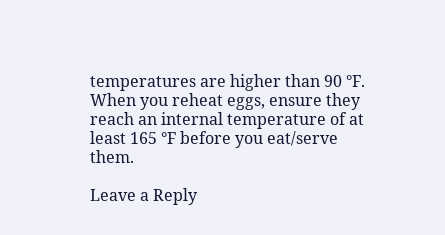temperatures are higher than 90 °F. When you reheat eggs, ensure they reach an internal temperature of at least 165 °F before you eat/serve them.

Leave a Reply